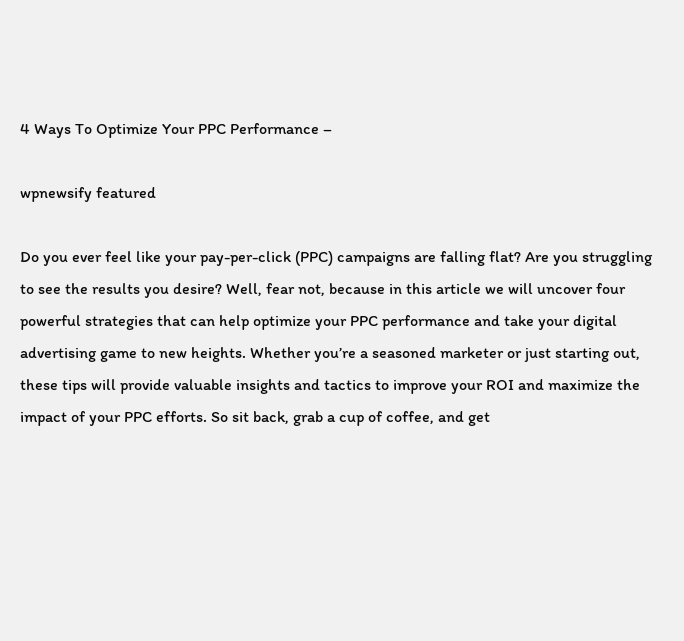4 Ways To Optimize Your PPC Performance –

wpnewsify featured

Do you ever feel like your pay-per-click (PPC) campaigns are falling flat? Are you struggling to see the results you desire? Well, fear not, because in this article we will uncover four powerful strategies that can help optimize your PPC performance and take your digital advertising game to new heights. Whether you’re a seasoned marketer or just starting out, these tips will provide valuable insights and tactics to improve your ROI and maximize the impact of your PPC efforts. So sit back, grab a cup of coffee, and get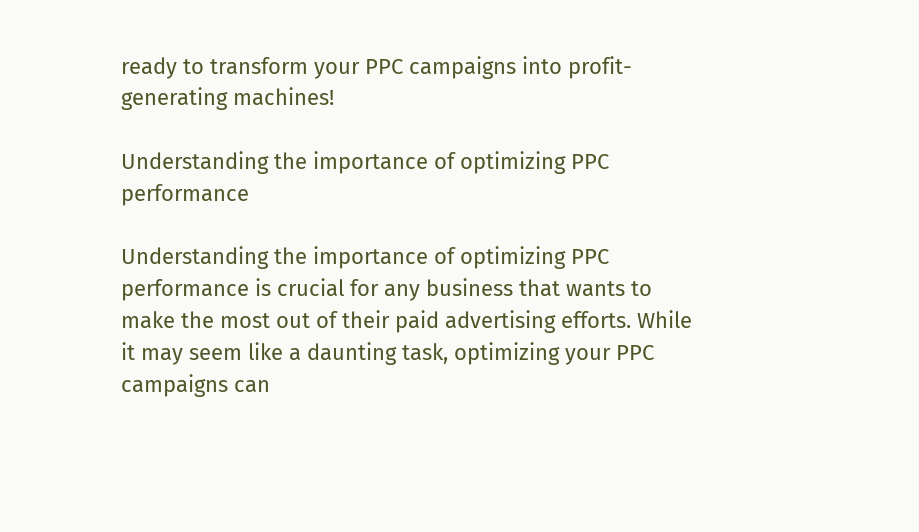ready to transform your PPC campaigns into profit-generating machines!

Understanding the importance of optimizing PPC performance

Understanding the importance of optimizing PPC performance is crucial for any business that wants to make the most out of their paid advertising efforts. While it may seem like a daunting task, optimizing your PPC campaigns can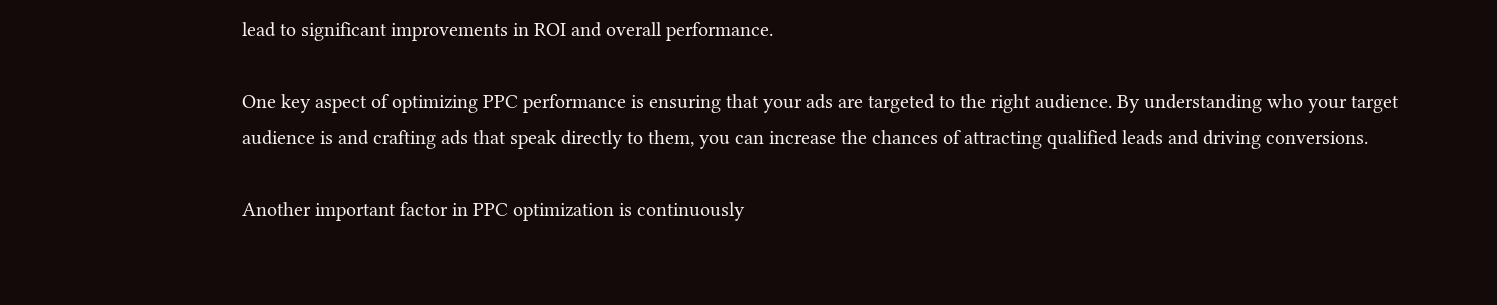lead to significant improvements in ROI and overall performance.

One key aspect of optimizing PPC performance is ensuring that your ads are targeted to the right audience. By understanding who your target audience is and crafting ads that speak directly to them, you can increase the chances of attracting qualified leads and driving conversions.

Another important factor in PPC optimization is continuously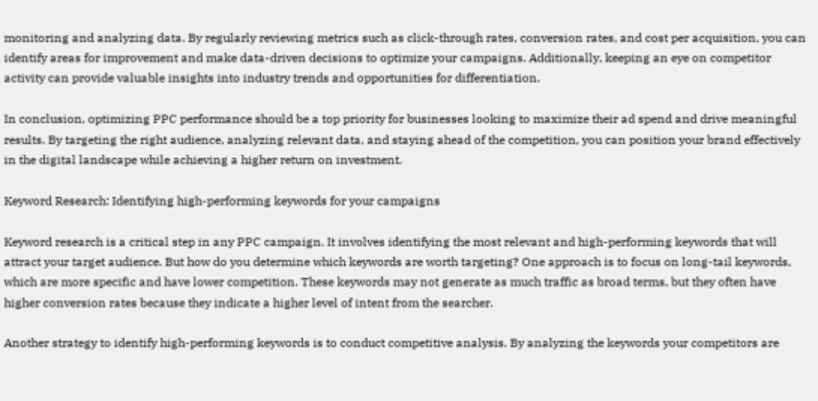monitoring and analyzing data. By regularly reviewing metrics such as click-through rates, conversion rates, and cost per acquisition, you can identify areas for improvement and make data-driven decisions to optimize your campaigns. Additionally, keeping an eye on competitor activity can provide valuable insights into industry trends and opportunities for differentiation.

In conclusion, optimizing PPC performance should be a top priority for businesses looking to maximize their ad spend and drive meaningful results. By targeting the right audience, analyzing relevant data, and staying ahead of the competition, you can position your brand effectively in the digital landscape while achieving a higher return on investment.

Keyword Research: Identifying high-performing keywords for your campaigns

Keyword research is a critical step in any PPC campaign. It involves identifying the most relevant and high-performing keywords that will attract your target audience. But how do you determine which keywords are worth targeting? One approach is to focus on long-tail keywords, which are more specific and have lower competition. These keywords may not generate as much traffic as broad terms, but they often have higher conversion rates because they indicate a higher level of intent from the searcher.

Another strategy to identify high-performing keywords is to conduct competitive analysis. By analyzing the keywords your competitors are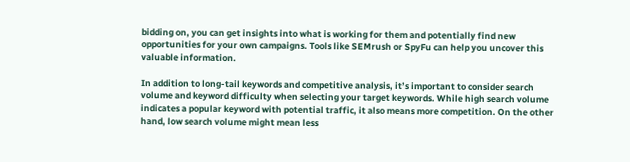bidding on, you can get insights into what is working for them and potentially find new opportunities for your own campaigns. Tools like SEMrush or SpyFu can help you uncover this valuable information.

In addition to long-tail keywords and competitive analysis, it’s important to consider search volume and keyword difficulty when selecting your target keywords. While high search volume indicates a popular keyword with potential traffic, it also means more competition. On the other hand, low search volume might mean less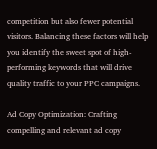competition but also fewer potential visitors. Balancing these factors will help you identify the sweet spot of high-performing keywords that will drive quality traffic to your PPC campaigns.

Ad Copy Optimization: Crafting compelling and relevant ad copy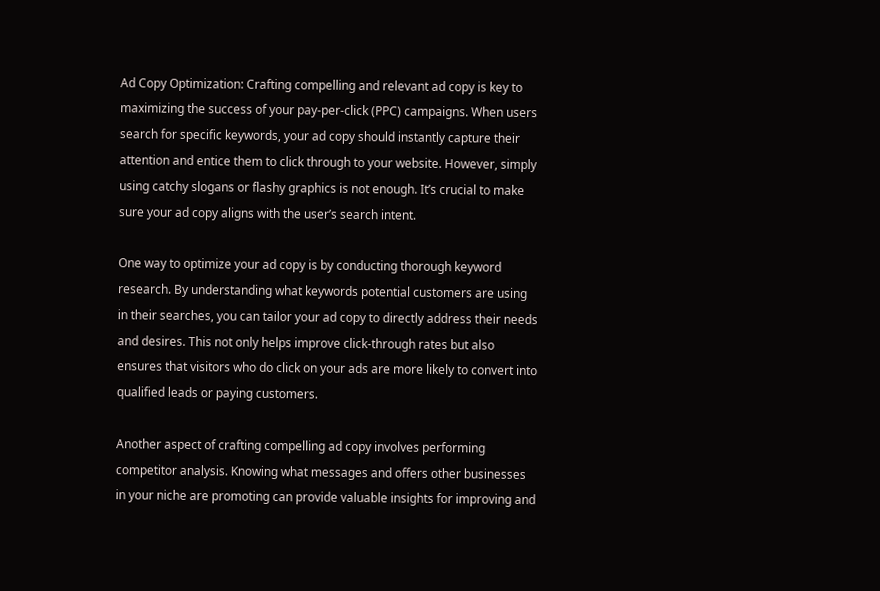Ad Copy Optimization: Crafting compelling and relevant ad copy is key to maximizing the success of your pay-per-click (PPC) campaigns. When users search for specific keywords, your ad copy should instantly capture their attention and entice them to click through to your website. However, simply using catchy slogans or flashy graphics is not enough. It’s crucial to make sure your ad copy aligns with the user’s search intent.

One way to optimize your ad copy is by conducting thorough keyword research. By understanding what keywords potential customers are using in their searches, you can tailor your ad copy to directly address their needs and desires. This not only helps improve click-through rates but also ensures that visitors who do click on your ads are more likely to convert into qualified leads or paying customers.

Another aspect of crafting compelling ad copy involves performing competitor analysis. Knowing what messages and offers other businesses in your niche are promoting can provide valuable insights for improving and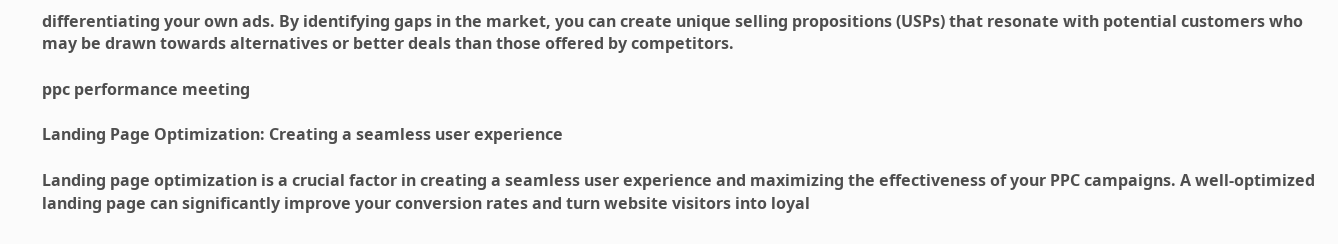differentiating your own ads. By identifying gaps in the market, you can create unique selling propositions (USPs) that resonate with potential customers who may be drawn towards alternatives or better deals than those offered by competitors.

ppc performance meeting

Landing Page Optimization: Creating a seamless user experience

Landing page optimization is a crucial factor in creating a seamless user experience and maximizing the effectiveness of your PPC campaigns. A well-optimized landing page can significantly improve your conversion rates and turn website visitors into loyal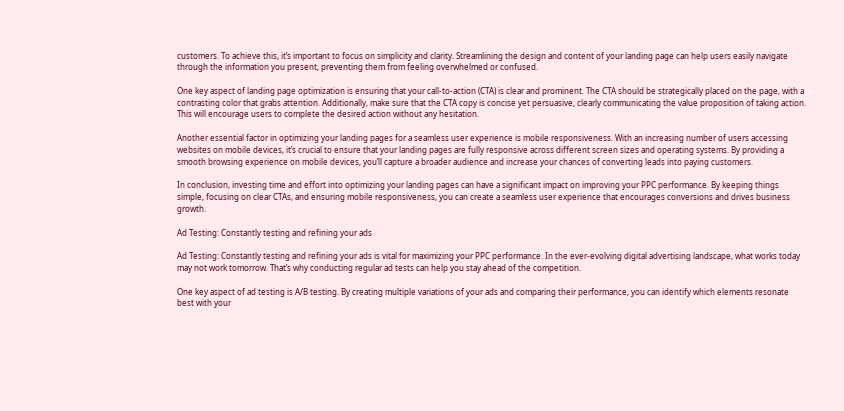customers. To achieve this, it’s important to focus on simplicity and clarity. Streamlining the design and content of your landing page can help users easily navigate through the information you present, preventing them from feeling overwhelmed or confused.

One key aspect of landing page optimization is ensuring that your call-to-action (CTA) is clear and prominent. The CTA should be strategically placed on the page, with a contrasting color that grabs attention. Additionally, make sure that the CTA copy is concise yet persuasive, clearly communicating the value proposition of taking action. This will encourage users to complete the desired action without any hesitation.

Another essential factor in optimizing your landing pages for a seamless user experience is mobile responsiveness. With an increasing number of users accessing websites on mobile devices, it’s crucial to ensure that your landing pages are fully responsive across different screen sizes and operating systems. By providing a smooth browsing experience on mobile devices, you’ll capture a broader audience and increase your chances of converting leads into paying customers.

In conclusion, investing time and effort into optimizing your landing pages can have a significant impact on improving your PPC performance. By keeping things simple, focusing on clear CTAs, and ensuring mobile responsiveness, you can create a seamless user experience that encourages conversions and drives business growth.

Ad Testing: Constantly testing and refining your ads

Ad Testing: Constantly testing and refining your ads is vital for maximizing your PPC performance. In the ever-evolving digital advertising landscape, what works today may not work tomorrow. That’s why conducting regular ad tests can help you stay ahead of the competition.

One key aspect of ad testing is A/B testing. By creating multiple variations of your ads and comparing their performance, you can identify which elements resonate best with your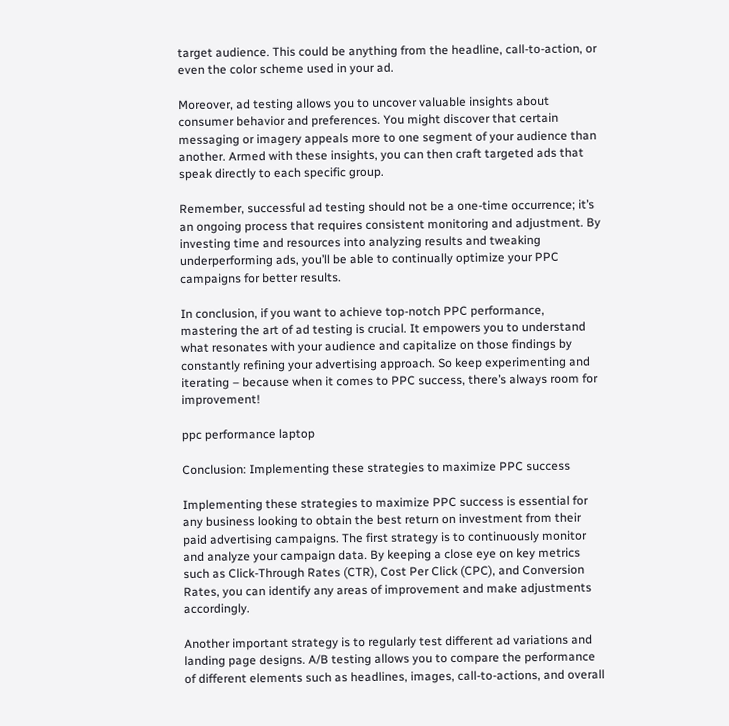target audience. This could be anything from the headline, call-to-action, or even the color scheme used in your ad.

Moreover, ad testing allows you to uncover valuable insights about consumer behavior and preferences. You might discover that certain messaging or imagery appeals more to one segment of your audience than another. Armed with these insights, you can then craft targeted ads that speak directly to each specific group.

Remember, successful ad testing should not be a one-time occurrence; it’s an ongoing process that requires consistent monitoring and adjustment. By investing time and resources into analyzing results and tweaking underperforming ads, you’ll be able to continually optimize your PPC campaigns for better results.

In conclusion, if you want to achieve top-notch PPC performance, mastering the art of ad testing is crucial. It empowers you to understand what resonates with your audience and capitalize on those findings by constantly refining your advertising approach. So keep experimenting and iterating – because when it comes to PPC success, there’s always room for improvement!

ppc performance laptop

Conclusion: Implementing these strategies to maximize PPC success

Implementing these strategies to maximize PPC success is essential for any business looking to obtain the best return on investment from their paid advertising campaigns. The first strategy is to continuously monitor and analyze your campaign data. By keeping a close eye on key metrics such as Click-Through Rates (CTR), Cost Per Click (CPC), and Conversion Rates, you can identify any areas of improvement and make adjustments accordingly.

Another important strategy is to regularly test different ad variations and landing page designs. A/B testing allows you to compare the performance of different elements such as headlines, images, call-to-actions, and overall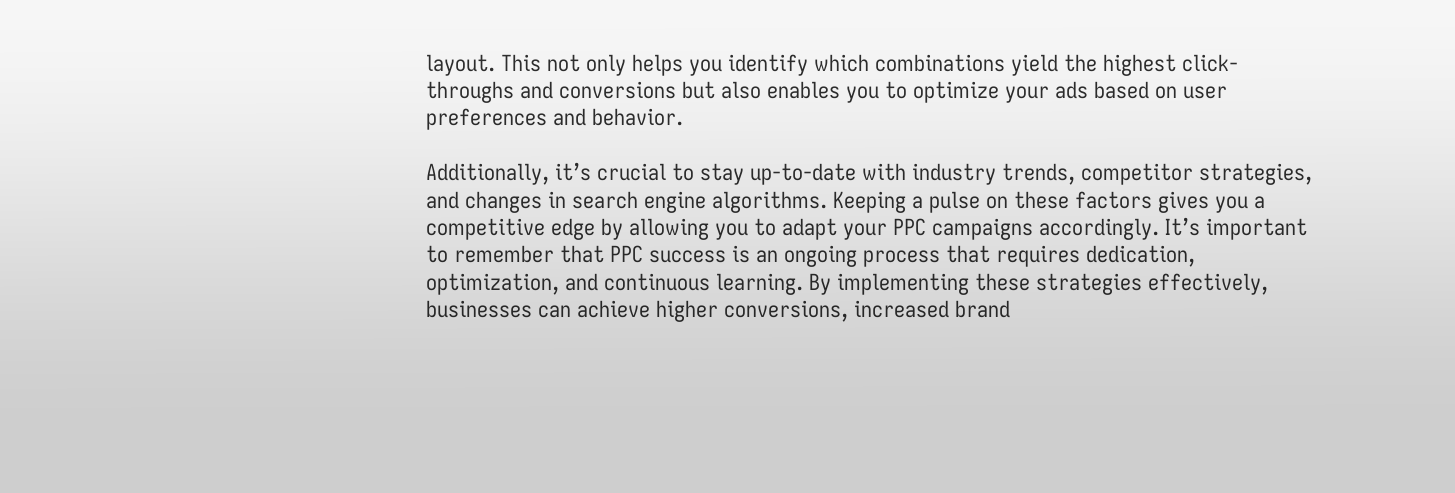layout. This not only helps you identify which combinations yield the highest click-throughs and conversions but also enables you to optimize your ads based on user preferences and behavior.

Additionally, it’s crucial to stay up-to-date with industry trends, competitor strategies, and changes in search engine algorithms. Keeping a pulse on these factors gives you a competitive edge by allowing you to adapt your PPC campaigns accordingly. It’s important to remember that PPC success is an ongoing process that requires dedication, optimization, and continuous learning. By implementing these strategies effectively, businesses can achieve higher conversions, increased brand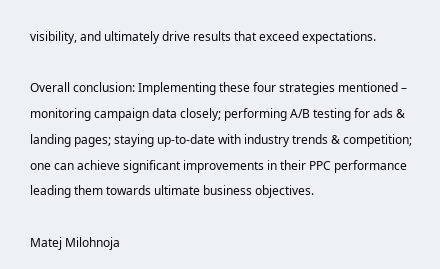visibility, and ultimately drive results that exceed expectations.

Overall conclusion: Implementing these four strategies mentioned – monitoring campaign data closely; performing A/B testing for ads & landing pages; staying up-to-date with industry trends & competition; one can achieve significant improvements in their PPC performance leading them towards ultimate business objectives.

Matej Milohnoja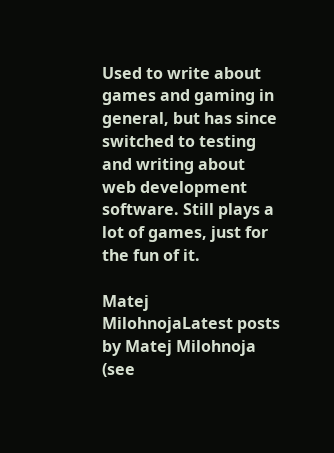Used to write about games and gaming in general, but has since switched to testing and writing about web development software. Still plays a lot of games, just for the fun of it.

Matej MilohnojaLatest posts by Matej Milohnoja (see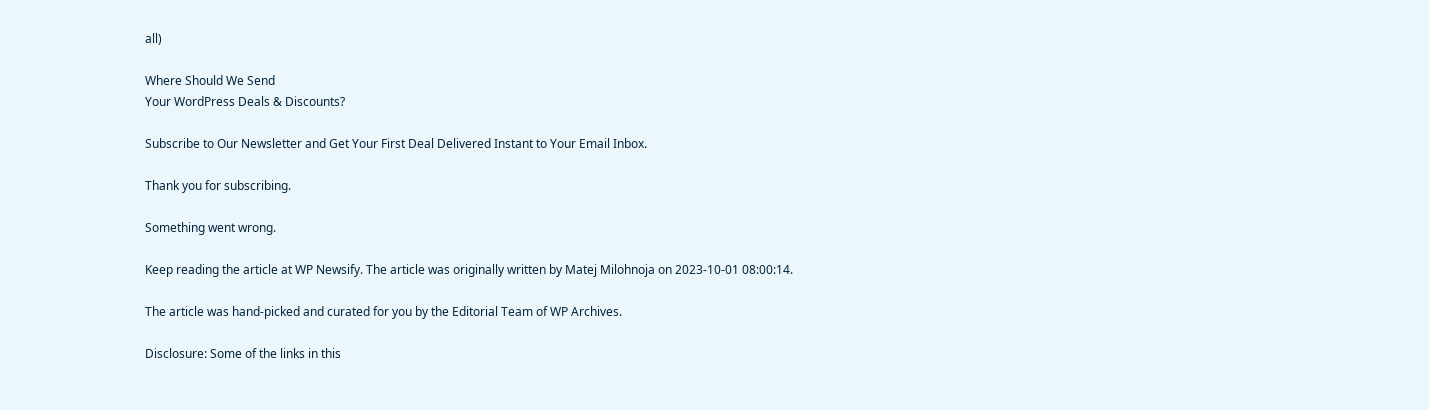all)

Where Should We Send
Your WordPress Deals & Discounts?

Subscribe to Our Newsletter and Get Your First Deal Delivered Instant to Your Email Inbox.

Thank you for subscribing.

Something went wrong.

Keep reading the article at WP Newsify. The article was originally written by Matej Milohnoja on 2023-10-01 08:00:14.

The article was hand-picked and curated for you by the Editorial Team of WP Archives.

Disclosure: Some of the links in this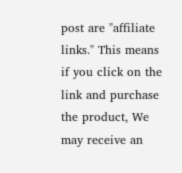post are "affiliate links." This means if you click on the link and purchase the product, We may receive an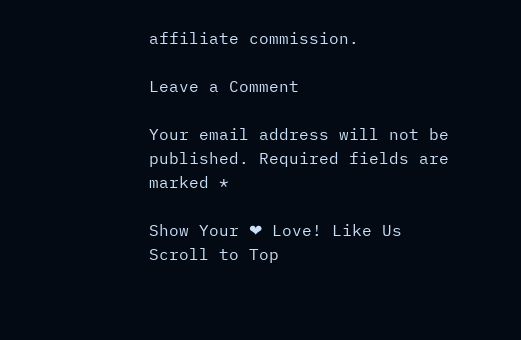affiliate commission.

Leave a Comment

Your email address will not be published. Required fields are marked *

Show Your ❤ Love! Like Us
Scroll to Top